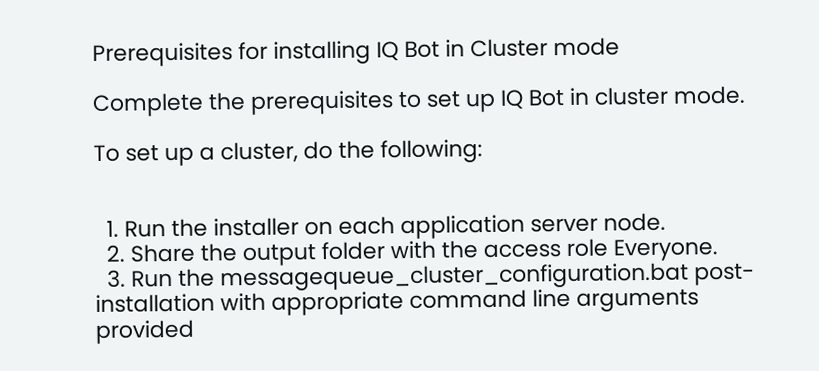Prerequisites for installing IQ Bot in Cluster mode

Complete the prerequisites to set up IQ Bot in cluster mode.

To set up a cluster, do the following:


  1. Run the installer on each application server node.
  2. Share the output folder with the access role Everyone.
  3. Run the messagequeue_cluster_configuration.bat post-installation with appropriate command line arguments provided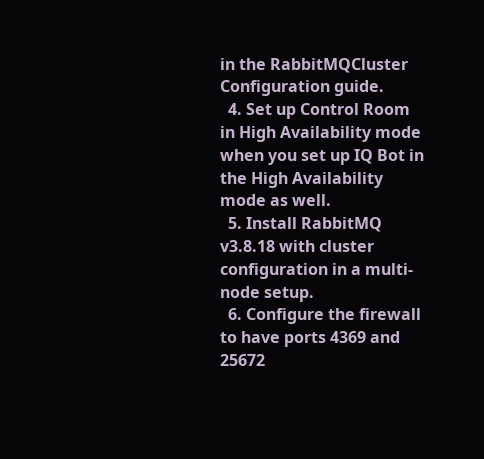in the RabbitMQCluster Configuration guide.
  4. Set up Control Room in High Availability mode when you set up IQ Bot in the High Availability mode as well.
  5. Install RabbitMQ v3.8.18 with cluster configuration in a multi-node setup.
  6. Configure the firewall to have ports 4369 and 25672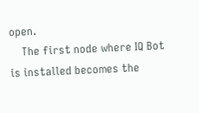open.
    The first node where IQ Bot is installed becomes the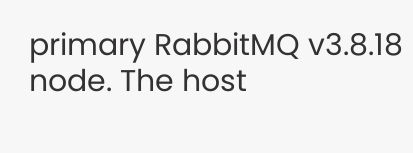primary RabbitMQ v3.8.18 node. The host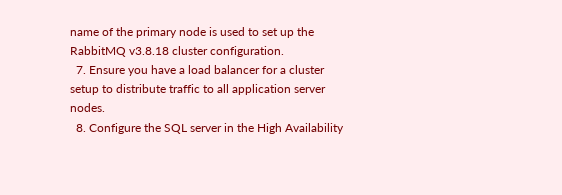name of the primary node is used to set up the RabbitMQ v3.8.18 cluster configuration.
  7. Ensure you have a load balancer for a cluster setup to distribute traffic to all application server nodes.
  8. Configure the SQL server in the High Availability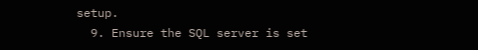setup.
  9. Ensure the SQL server is set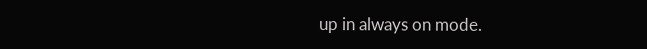up in always on mode.